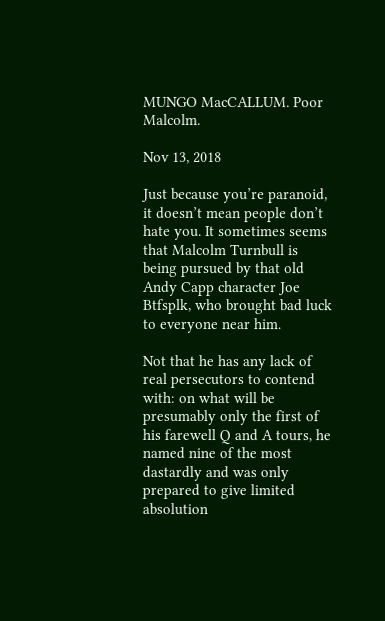MUNGO MacCALLUM. Poor Malcolm.

Nov 13, 2018

Just because you’re paranoid, it doesn’t mean people don’t hate you. It sometimes seems that Malcolm Turnbull is being pursued by that old Andy Capp character Joe Btfsplk, who brought bad luck to everyone near him.

Not that he has any lack of real persecutors to contend with: on what will be presumably only the first of his farewell Q and A tours, he named nine of the most dastardly and was only prepared to give limited absolution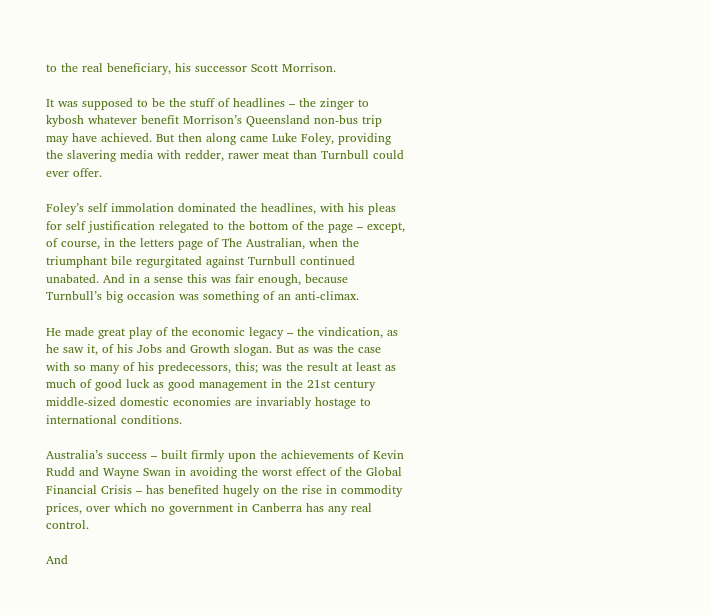to the real beneficiary, his successor Scott Morrison.

It was supposed to be the stuff of headlines – the zinger to kybosh whatever benefit Morrison’s Queensland non-bus trip may have achieved. But then along came Luke Foley, providing the slavering media with redder, rawer meat than Turnbull could ever offer.

Foley’s self immolation dominated the headlines, with his pleas for self justification relegated to the bottom of the page – except, of course, in the letters page of The Australian, when the triumphant bile regurgitated against Turnbull continued unabated. And in a sense this was fair enough, because Turnbull’s big occasion was something of an anti-climax.

He made great play of the economic legacy – the vindication, as he saw it, of his Jobs and Growth slogan. But as was the case with so many of his predecessors, this; was the result at least as much of good luck as good management in the 21st century middle-sized domestic economies are invariably hostage to international conditions.

Australia’s success – built firmly upon the achievements of Kevin Rudd and Wayne Swan in avoiding the worst effect of the Global Financial Crisis – has benefited hugely on the rise in commodity prices, over which no government in Canberra has any real control.

And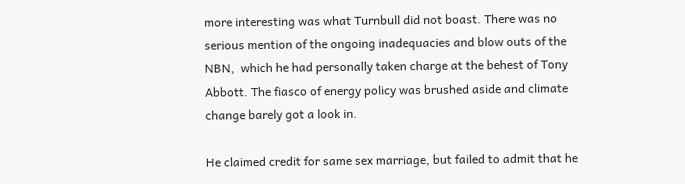more interesting was what Turnbull did not boast. There was no serious mention of the ongoing inadequacies and blow outs of the NBN,  which he had personally taken charge at the behest of Tony Abbott. The fiasco of energy policy was brushed aside and climate change barely got a look in.

He claimed credit for same sex marriage, but failed to admit that he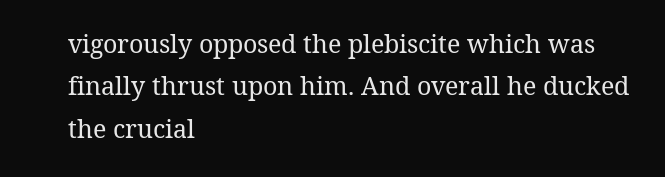vigorously opposed the plebiscite which was finally thrust upon him. And overall he ducked the crucial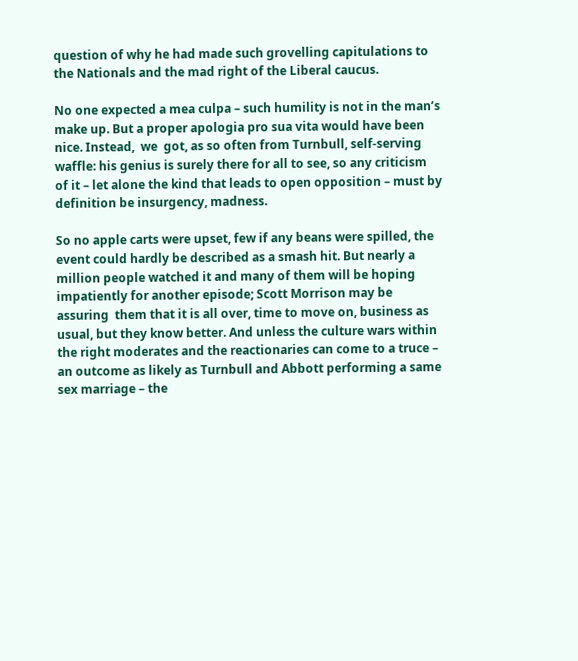question of why he had made such grovelling capitulations to the Nationals and the mad right of the Liberal caucus.

No one expected a mea culpa – such humility is not in the man’s make up. But a proper apologia pro sua vita would have been nice. Instead,  we  got, as so often from Turnbull, self-serving waffle: his genius is surely there for all to see, so any criticism of it – let alone the kind that leads to open opposition – must by definition be insurgency, madness.

So no apple carts were upset, few if any beans were spilled, the event could hardly be described as a smash hit. But nearly a million people watched it and many of them will be hoping impatiently for another episode; Scott Morrison may be assuring  them that it is all over, time to move on, business as usual, but they know better. And unless the culture wars within the right moderates and the reactionaries can come to a truce – an outcome as likely as Turnbull and Abbott performing a same sex marriage – the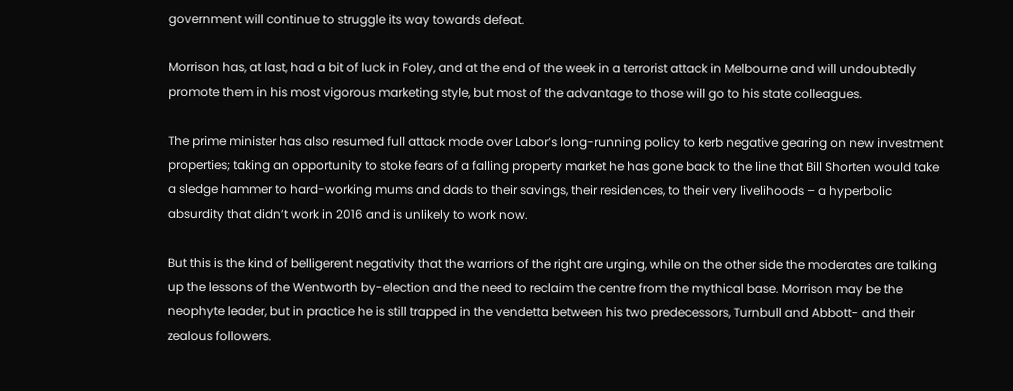government will continue to struggle its way towards defeat.

Morrison has, at last, had a bit of luck in Foley, and at the end of the week in a terrorist attack in Melbourne and will undoubtedly promote them in his most vigorous marketing style, but most of the advantage to those will go to his state colleagues.

The prime minister has also resumed full attack mode over Labor’s long-running policy to kerb negative gearing on new investment properties; taking an opportunity to stoke fears of a falling property market he has gone back to the line that Bill Shorten would take a sledge hammer to hard-working mums and dads to their savings, their residences, to their very livelihoods – a hyperbolic absurdity that didn’t work in 2016 and is unlikely to work now.

But this is the kind of belligerent negativity that the warriors of the right are urging, while on the other side the moderates are talking up the lessons of the Wentworth by-election and the need to reclaim the centre from the mythical base. Morrison may be the neophyte leader, but in practice he is still trapped in the vendetta between his two predecessors, Turnbull and Abbott- and their zealous followers.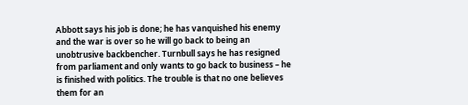Abbott says his job is done; he has vanquished his enemy and the war is over so he will go back to being an unobtrusive backbencher. Turnbull says he has resigned from parliament and only wants to go back to business – he is finished with politics. The trouble is that no one believes them for an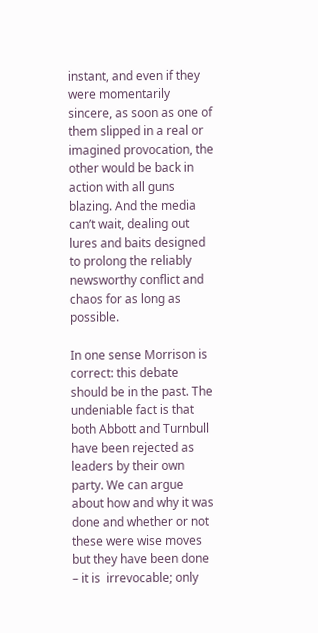instant, and even if they were momentarily sincere, as soon as one of them slipped in a real or imagined provocation, the other would be back in action with all guns blazing. And the media can’t wait, dealing out lures and baits designed to prolong the reliably newsworthy conflict and chaos for as long as possible.

In one sense Morrison is correct: this debate should be in the past. The undeniable fact is that both Abbott and Turnbull have been rejected as leaders by their own party. We can argue about how and why it was done and whether or not these were wise moves but they have been done – it is  irrevocable; only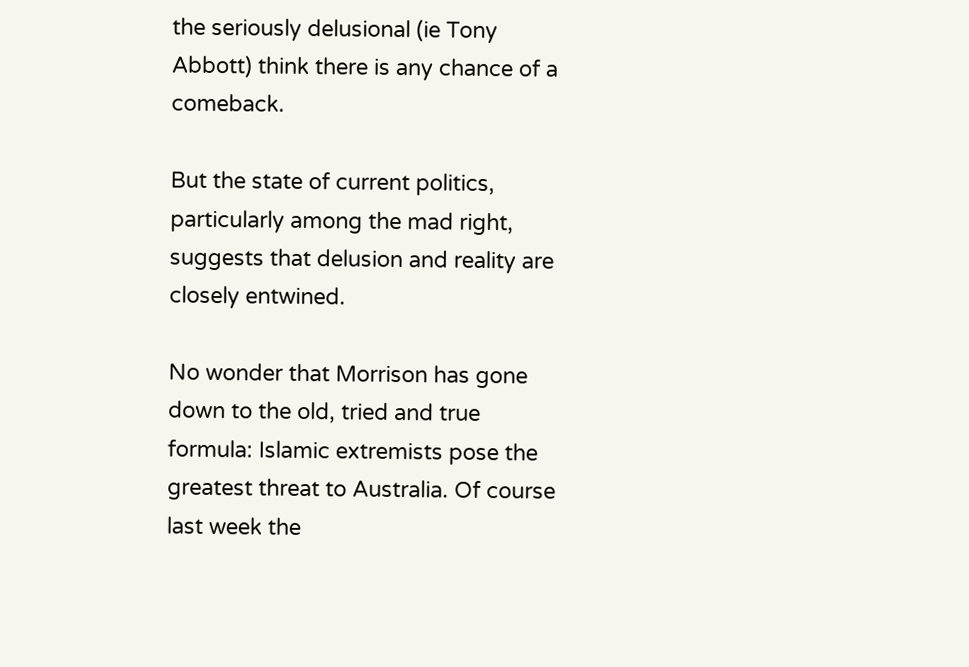the seriously delusional (ie Tony Abbott) think there is any chance of a comeback.

But the state of current politics, particularly among the mad right, suggests that delusion and reality are closely entwined.

No wonder that Morrison has gone down to the old, tried and true formula: Islamic extremists pose the greatest threat to Australia. Of course last week the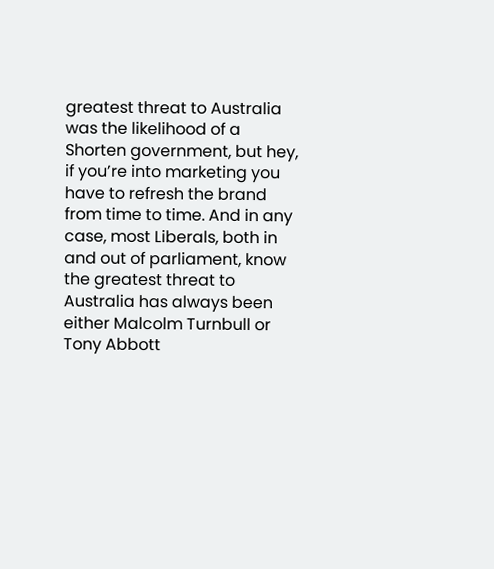greatest threat to Australia was the likelihood of a Shorten government, but hey, if you’re into marketing you have to refresh the brand from time to time. And in any case, most Liberals, both in and out of parliament, know the greatest threat to Australia has always been either Malcolm Turnbull or Tony Abbott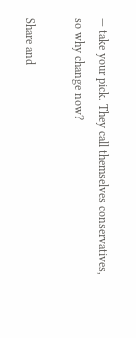— take your pick. They call themselves conservatives, so why change now?

Share and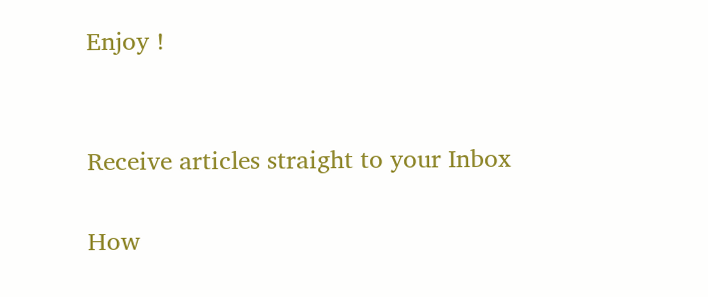Enjoy !


Receive articles straight to your Inbox

How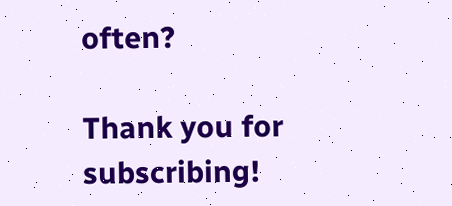often?

Thank you for subscribing!